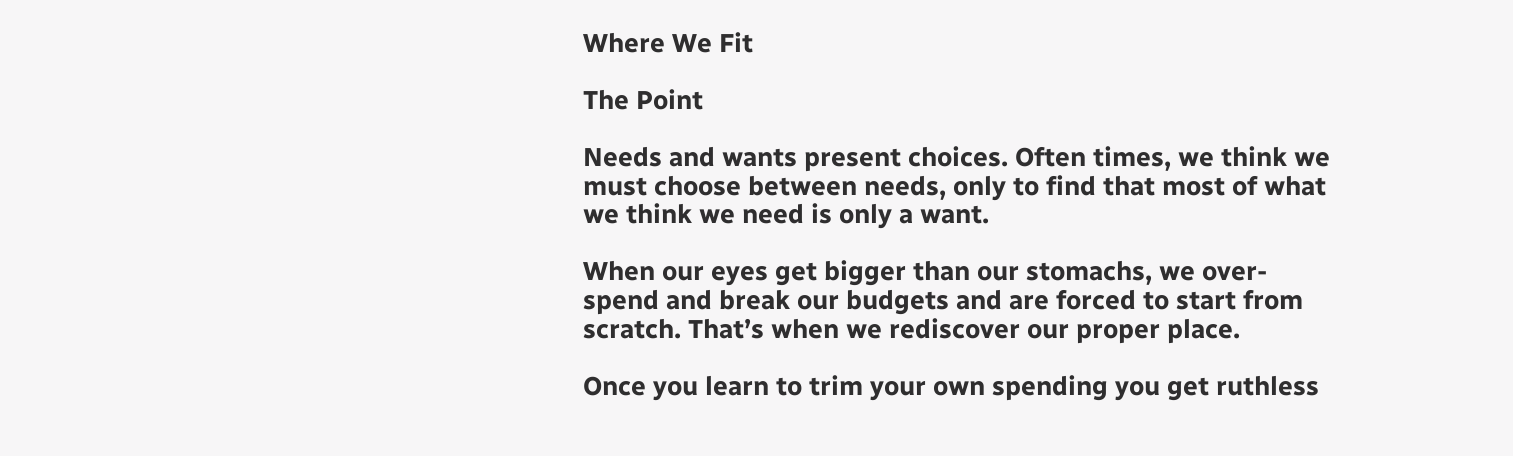Where We Fit

The Point

Needs and wants present choices. Often times, we think we must choose between needs, only to find that most of what we think we need is only a want.

When our eyes get bigger than our stomachs, we over-spend and break our budgets and are forced to start from scratch. That’s when we rediscover our proper place.

Once you learn to trim your own spending you get ruthless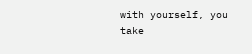with yourself, you take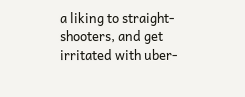a liking to straight-shooters, and get irritated with uber-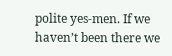polite yes-men. If we haven’t been there we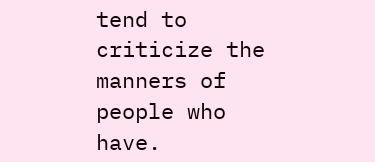tend to criticize the manners of people who have.